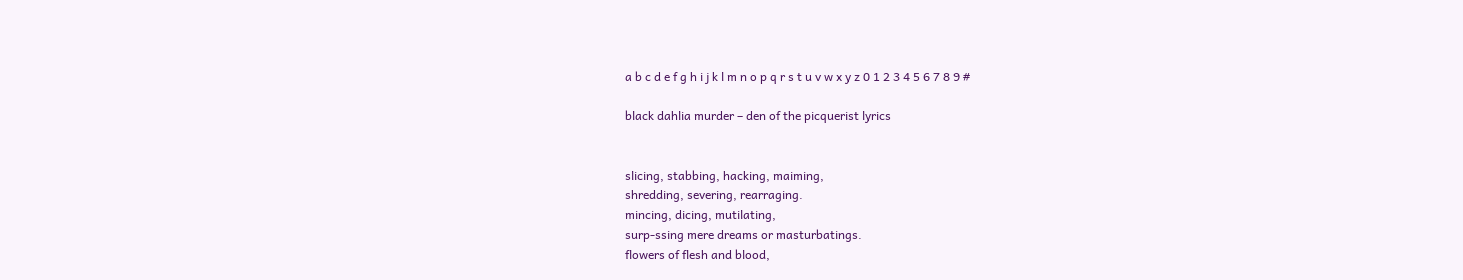a b c d e f g h i j k l m n o p q r s t u v w x y z 0 1 2 3 4 5 6 7 8 9 #

black dahlia murder – den of the picquerist lyrics


slicing, stabbing, hacking, maiming,
shredding, severing, rearraging.
mincing, dicing, mutilating,
surp-ssing mere dreams or masturbatings.
flowers of flesh and blood,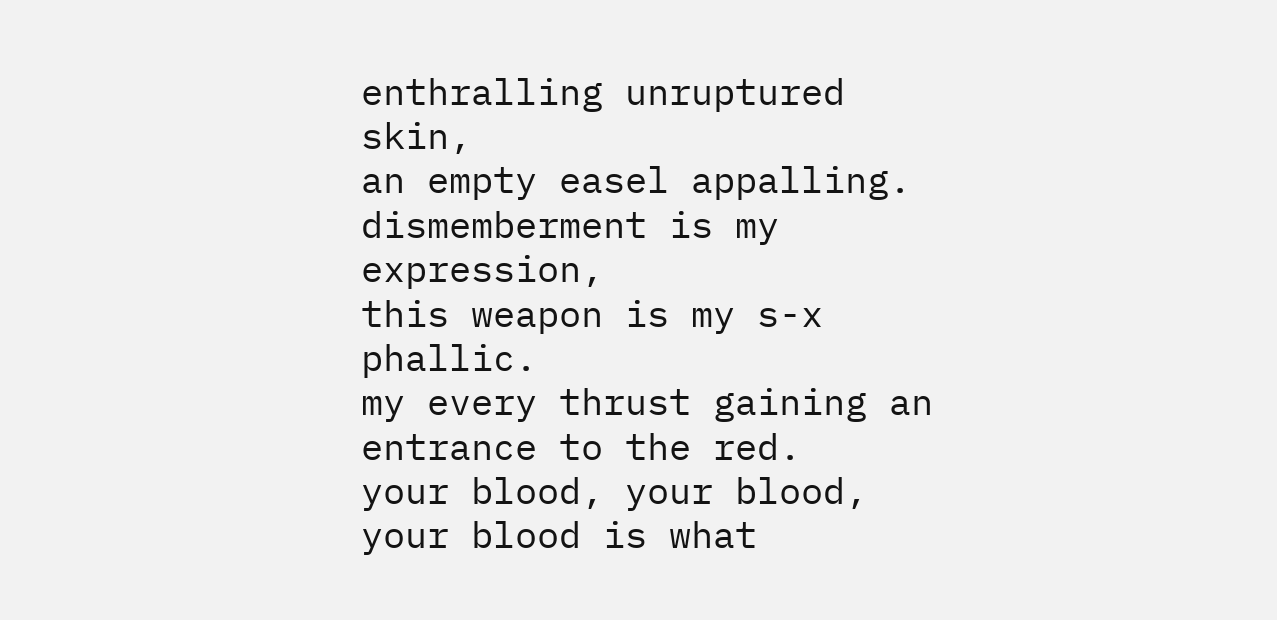enthralling unruptured skin,
an empty easel appalling.
dismemberment is my expression,
this weapon is my s-x phallic.
my every thrust gaining an entrance to the red.
your blood, your blood,
your blood is what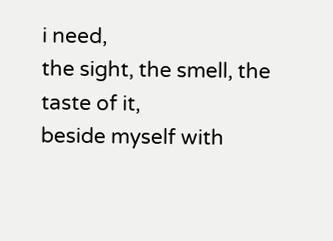i need,
the sight, the smell, the taste of it,
beside myself with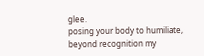glee.
posing your body to humiliate,
beyond recognition my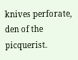knives perforate,
den of the picquerist.